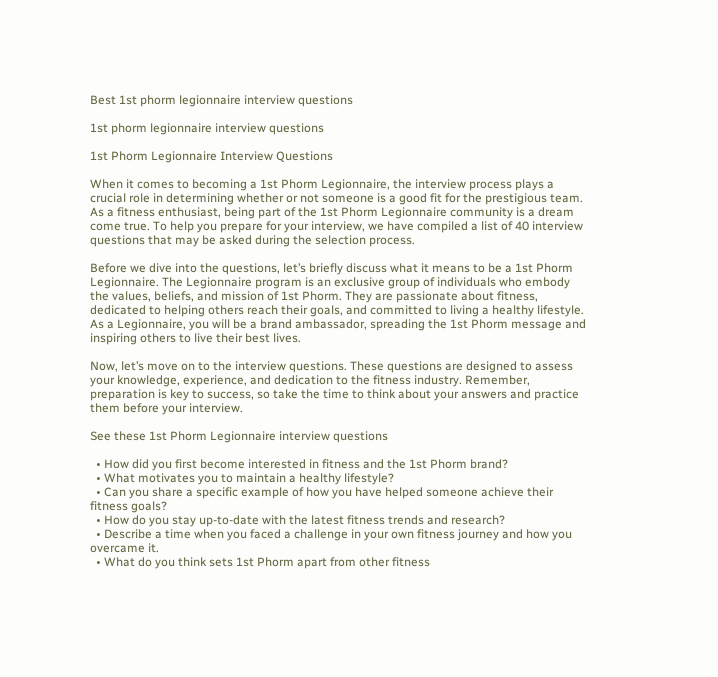Best 1st phorm legionnaire interview questions

1st phorm legionnaire interview questions

1st Phorm Legionnaire Interview Questions

When it comes to becoming a 1st Phorm Legionnaire, the interview process plays a crucial role in determining whether or not someone is a good fit for the prestigious team. As a fitness enthusiast, being part of the 1st Phorm Legionnaire community is a dream come true. To help you prepare for your interview, we have compiled a list of 40 interview questions that may be asked during the selection process.

Before we dive into the questions, let’s briefly discuss what it means to be a 1st Phorm Legionnaire. The Legionnaire program is an exclusive group of individuals who embody the values, beliefs, and mission of 1st Phorm. They are passionate about fitness, dedicated to helping others reach their goals, and committed to living a healthy lifestyle. As a Legionnaire, you will be a brand ambassador, spreading the 1st Phorm message and inspiring others to live their best lives.

Now, let’s move on to the interview questions. These questions are designed to assess your knowledge, experience, and dedication to the fitness industry. Remember, preparation is key to success, so take the time to think about your answers and practice them before your interview.

See these 1st Phorm Legionnaire interview questions

  • How did you first become interested in fitness and the 1st Phorm brand?
  • What motivates you to maintain a healthy lifestyle?
  • Can you share a specific example of how you have helped someone achieve their fitness goals?
  • How do you stay up-to-date with the latest fitness trends and research?
  • Describe a time when you faced a challenge in your own fitness journey and how you overcame it.
  • What do you think sets 1st Phorm apart from other fitness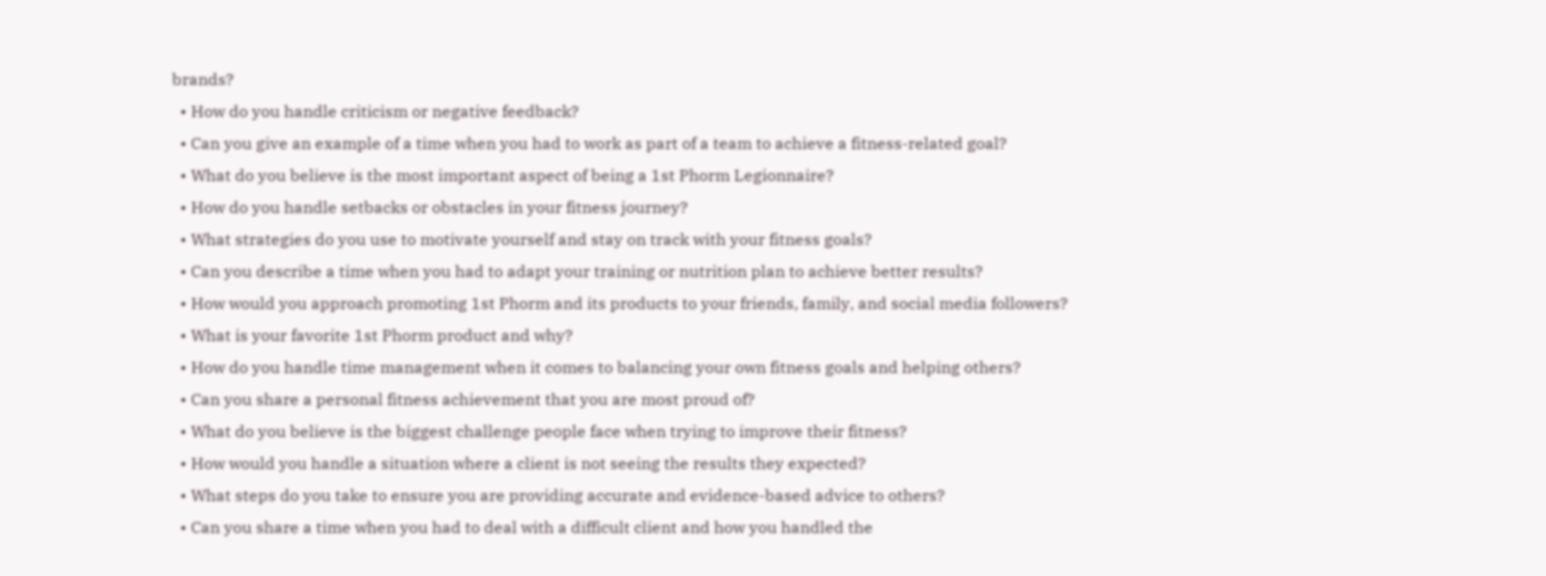brands?
  • How do you handle criticism or negative feedback?
  • Can you give an example of a time when you had to work as part of a team to achieve a fitness-related goal?
  • What do you believe is the most important aspect of being a 1st Phorm Legionnaire?
  • How do you handle setbacks or obstacles in your fitness journey?
  • What strategies do you use to motivate yourself and stay on track with your fitness goals?
  • Can you describe a time when you had to adapt your training or nutrition plan to achieve better results?
  • How would you approach promoting 1st Phorm and its products to your friends, family, and social media followers?
  • What is your favorite 1st Phorm product and why?
  • How do you handle time management when it comes to balancing your own fitness goals and helping others?
  • Can you share a personal fitness achievement that you are most proud of?
  • What do you believe is the biggest challenge people face when trying to improve their fitness?
  • How would you handle a situation where a client is not seeing the results they expected?
  • What steps do you take to ensure you are providing accurate and evidence-based advice to others?
  • Can you share a time when you had to deal with a difficult client and how you handled the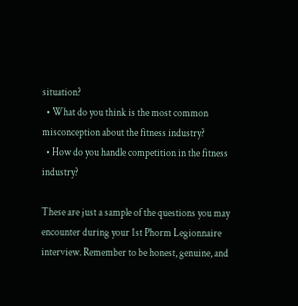situation?
  • What do you think is the most common misconception about the fitness industry?
  • How do you handle competition in the fitness industry?

These are just a sample of the questions you may encounter during your 1st Phorm Legionnaire interview. Remember to be honest, genuine, and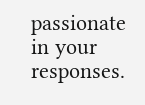passionate in your responses.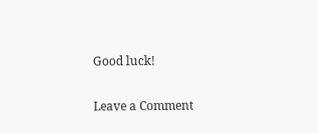Good luck!

Leave a Comment